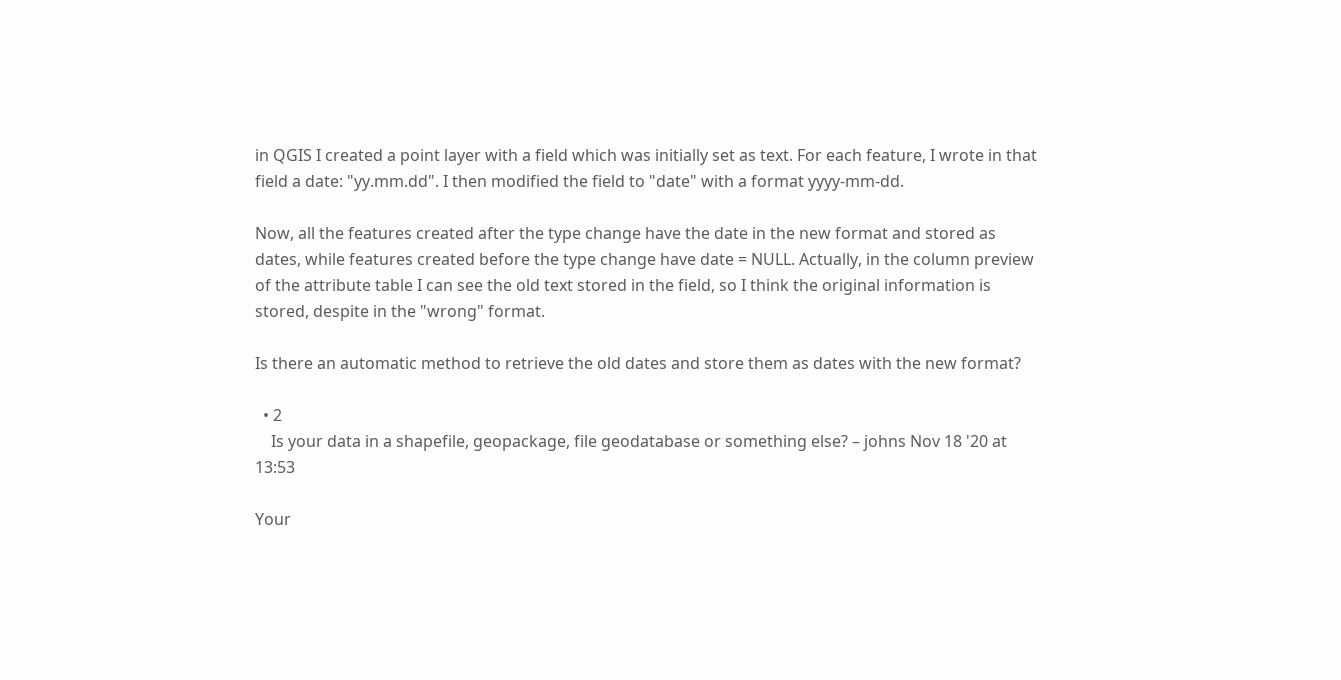in QGIS I created a point layer with a field which was initially set as text. For each feature, I wrote in that field a date: "yy.mm.dd". I then modified the field to "date" with a format yyyy-mm-dd.

Now, all the features created after the type change have the date in the new format and stored as dates, while features created before the type change have date = NULL. Actually, in the column preview of the attribute table I can see the old text stored in the field, so I think the original information is stored, despite in the "wrong" format.

Is there an automatic method to retrieve the old dates and store them as dates with the new format?

  • 2
    Is your data in a shapefile, geopackage, file geodatabase or something else? – johns Nov 18 '20 at 13:53

Your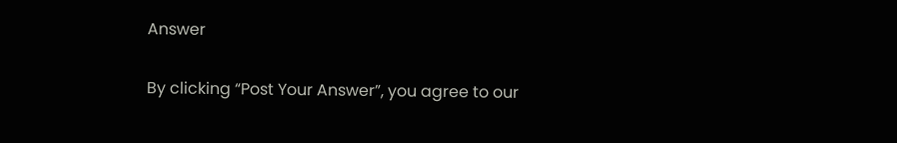Answer

By clicking “Post Your Answer”, you agree to our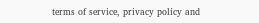terms of service, privacy policy and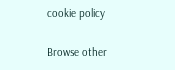cookie policy

Browse other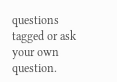questions tagged or ask your own question.